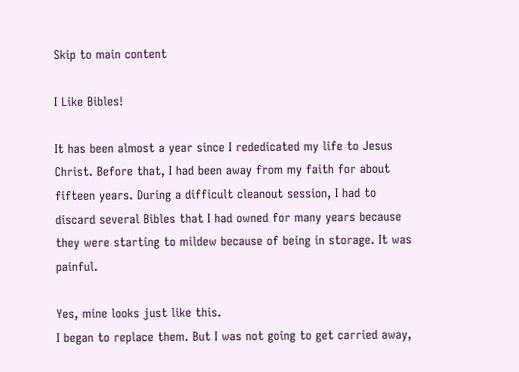Skip to main content

I Like Bibles!

It has been almost a year since I rededicated my life to Jesus Christ. Before that, I had been away from my faith for about fifteen years. During a difficult cleanout session, I had to discard several Bibles that I had owned for many years because they were starting to mildew because of being in storage. It was painful.

Yes, mine looks just like this.
I began to replace them. But I was not going to get carried away,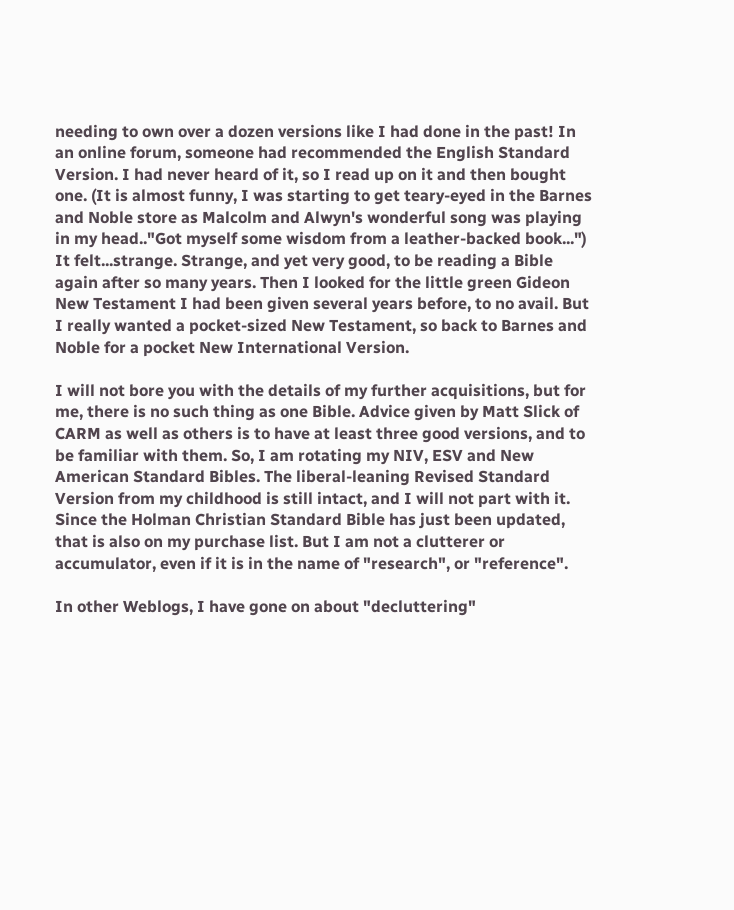needing to own over a dozen versions like I had done in the past! In an online forum, someone had recommended the English Standard Version. I had never heard of it, so I read up on it and then bought one. (It is almost funny, I was starting to get teary-eyed in the Barnes and Noble store as Malcolm and Alwyn's wonderful song was playing in my head.."Got myself some wisdom from a leather-backed book...") It felt...strange. Strange, and yet very good, to be reading a Bible again after so many years. Then I looked for the little green Gideon New Testament I had been given several years before, to no avail. But I really wanted a pocket-sized New Testament, so back to Barnes and Noble for a pocket New International Version.

I will not bore you with the details of my further acquisitions, but for me, there is no such thing as one Bible. Advice given by Matt Slick of CARM as well as others is to have at least three good versions, and to be familiar with them. So, I am rotating my NIV, ESV and New American Standard Bibles. The liberal-leaning Revised Standard Version from my childhood is still intact, and I will not part with it. Since the Holman Christian Standard Bible has just been updated, that is also on my purchase list. But I am not a clutterer or accumulator, even if it is in the name of "research", or "reference".

In other Weblogs, I have gone on about "decluttering"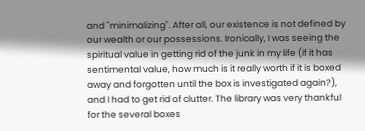and "minimalizing". After all, our existence is not defined by our wealth or our possessions. Ironically, I was seeing the spiritual value in getting rid of the junk in my life (if it has sentimental value, how much is it really worth if it is boxed away and forgotten until the box is investigated again?), and I had to get rid of clutter. The library was very thankful for the several boxes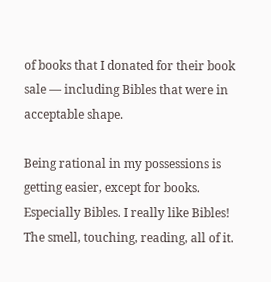of books that I donated for their book sale — including Bibles that were in acceptable shape.

Being rational in my possessions is getting easier, except for books. Especially Bibles. I really like Bibles! The smell, touching, reading, all of it.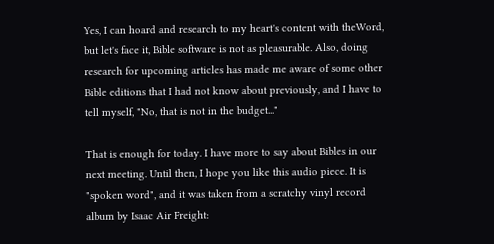Yes, I can hoard and research to my heart's content with theWord, but let's face it, Bible software is not as pleasurable. Also, doing research for upcoming articles has made me aware of some other Bible editions that I had not know about previously, and I have to tell myself, "No, that is not in the budget..."

That is enough for today. I have more to say about Bibles in our next meeting. Until then, I hope you like this audio piece. It is "spoken word", and it was taken from a scratchy vinyl record album by Isaac Air Freight: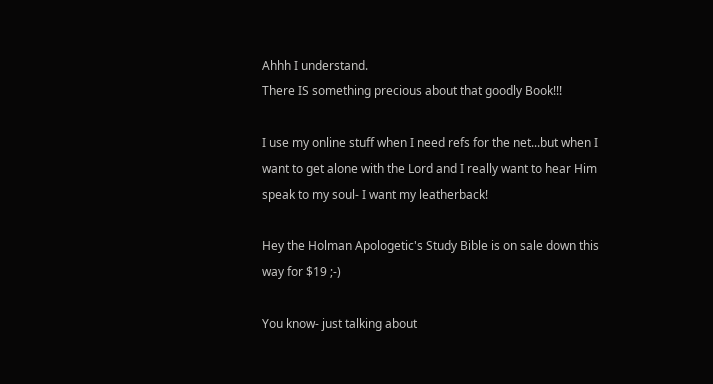Ahhh I understand.
There IS something precious about that goodly Book!!!

I use my online stuff when I need refs for the net...but when I want to get alone with the Lord and I really want to hear Him speak to my soul- I want my leatherback!

Hey the Holman Apologetic's Study Bible is on sale down this way for $19 ;-)

You know- just talking about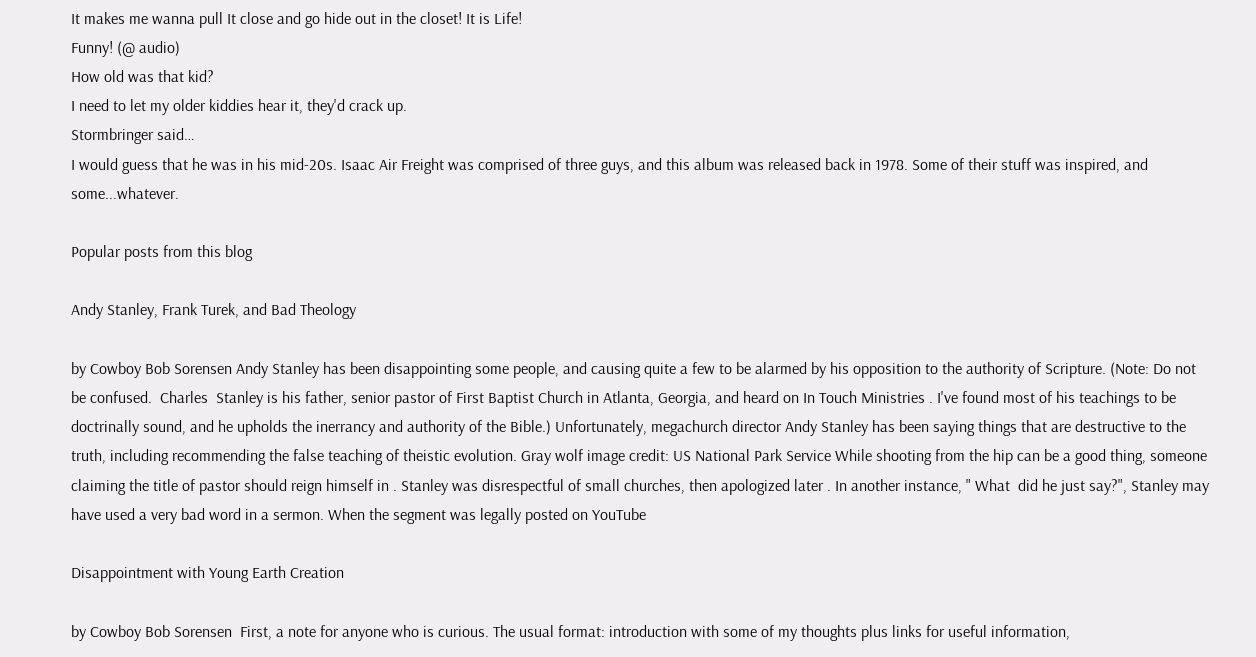It makes me wanna pull It close and go hide out in the closet! It is Life!
Funny! (@ audio)
How old was that kid?
I need to let my older kiddies hear it, they'd crack up.
Stormbringer said…
I would guess that he was in his mid-20s. Isaac Air Freight was comprised of three guys, and this album was released back in 1978. Some of their stuff was inspired, and some...whatever.

Popular posts from this blog

Andy Stanley, Frank Turek, and Bad Theology

by Cowboy Bob Sorensen Andy Stanley has been disappointing some people, and causing quite a few to be alarmed by his opposition to the authority of Scripture. (Note: Do not be confused.  Charles  Stanley is his father, senior pastor of First Baptist Church in Atlanta, Georgia, and heard on In Touch Ministries . I've found most of his teachings to be doctrinally sound, and he upholds the inerrancy and authority of the Bible.) Unfortunately, megachurch director Andy Stanley has been saying things that are destructive to the truth, including recommending the false teaching of theistic evolution. Gray wolf image credit: US National Park Service While shooting from the hip can be a good thing, someone claiming the title of pastor should reign himself in . Stanley was disrespectful of small churches, then apologized later . In another instance, " What  did he just say?", Stanley may have used a very bad word in a sermon. When the segment was legally posted on YouTube

Disappointment with Young Earth Creation

by Cowboy Bob Sorensen  First, a note for anyone who is curious. The usual format: introduction with some of my thoughts plus links for useful information,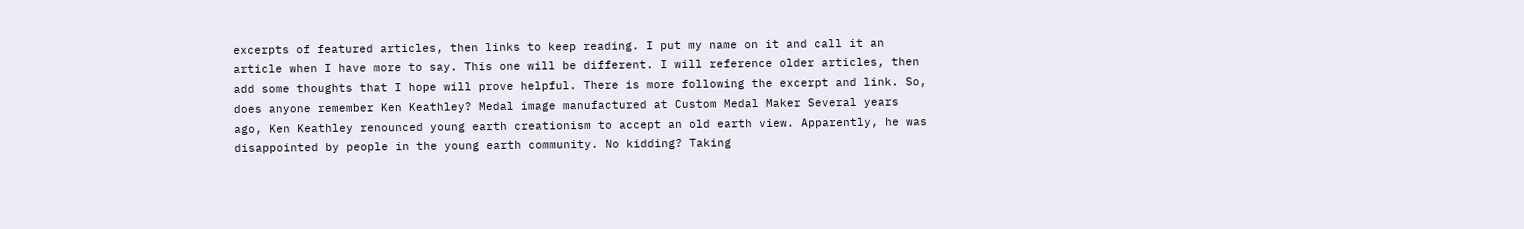excerpts of featured articles, then links to keep reading. I put my name on it and call it an article when I have more to say. This one will be different. I will reference older articles, then add some thoughts that I hope will prove helpful. There is more following the excerpt and link. So, does anyone remember Ken Keathley? Medal image manufactured at Custom Medal Maker Several years ago, Ken Keathley renounced young earth creationism to accept an old earth view. Apparently, he was disappointed by people in the young earth community. No kidding? Taking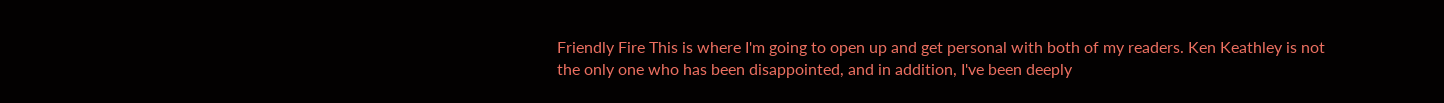Friendly Fire This is where I'm going to open up and get personal with both of my readers. Ken Keathley is not the only one who has been disappointed, and in addition, I've been deeply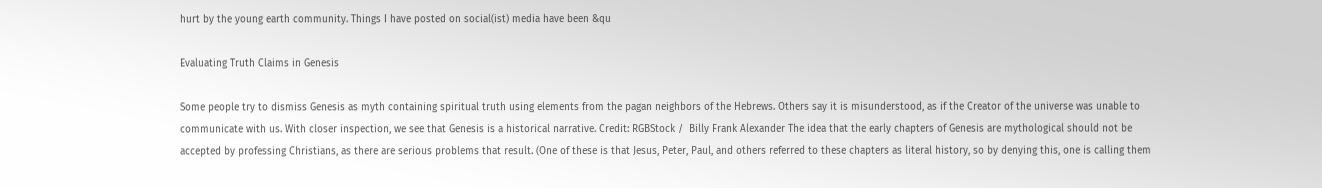hurt by the young earth community. Things I have posted on social(ist) media have been &qu

Evaluating Truth Claims in Genesis

Some people try to dismiss Genesis as myth containing spiritual truth using elements from the pagan neighbors of the Hebrews. Others say it is misunderstood, as if the Creator of the universe was unable to communicate with us. With closer inspection, we see that Genesis is a historical narrative. Credit: RGBStock /  Billy Frank Alexander The idea that the early chapters of Genesis are mythological should not be accepted by professing Christians, as there are serious problems that result. (One of these is that Jesus, Peter, Paul, and others referred to these chapters as literal history, so by denying this, one is calling them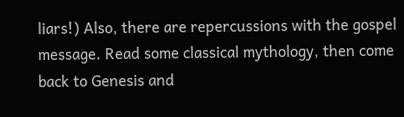liars!) Also, there are repercussions with the gospel message. Read some classical mythology, then come back to Genesis and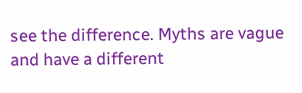see the difference. Myths are vague and have a different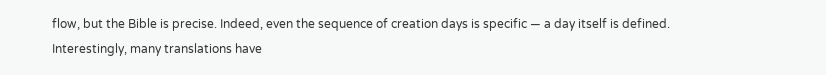flow, but the Bible is precise. Indeed, even the sequence of creation days is specific — a day itself is defined. Interestingly, many translations have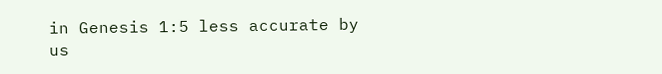in Genesis 1:5 less accurate by us